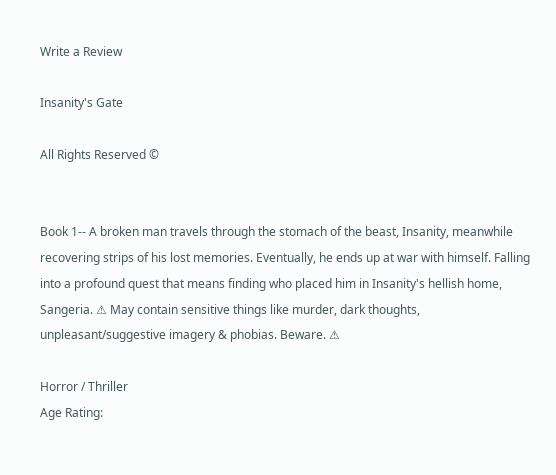Write a Review

Insanity's Gate

All Rights Reserved ©


Book 1-- A broken man travels through the stomach of the beast, Insanity, meanwhile recovering strips of his lost memories. Eventually, he ends up at war with himself. Falling into a profound quest that means finding who placed him in Insanity's hellish home, Sangeria. ⚠ May contain sensitive things like murder, dark thoughts, unpleasant/suggestive imagery & phobias. Beware. ⚠

Horror / Thriller
Age Rating: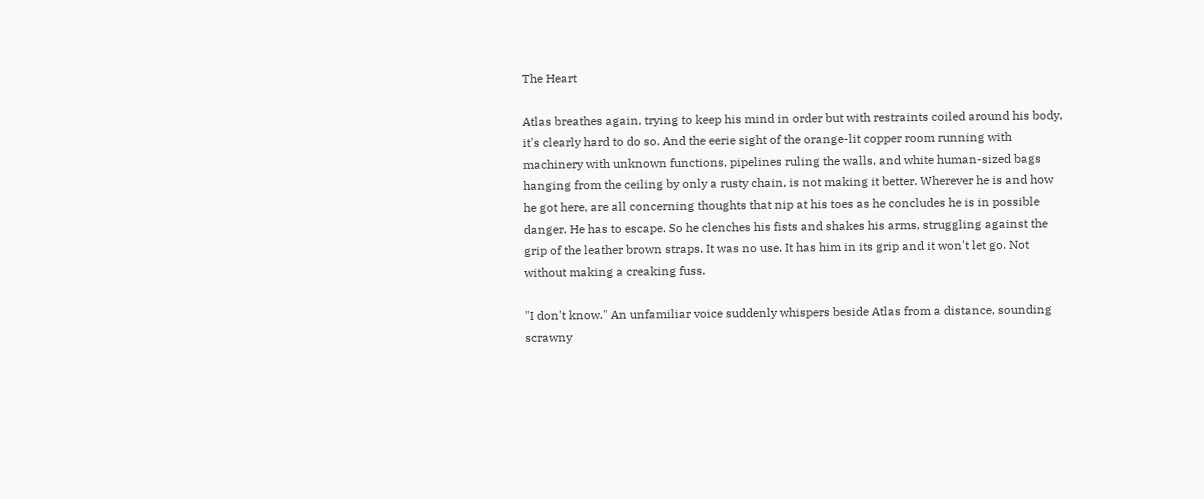The Heart

Atlas breathes again, trying to keep his mind in order but with restraints coiled around his body, it's clearly hard to do so. And the eerie sight of the orange-lit copper room running with machinery with unknown functions, pipelines ruling the walls, and white human-sized bags hanging from the ceiling by only a rusty chain, is not making it better. Wherever he is and how he got here, are all concerning thoughts that nip at his toes as he concludes he is in possible danger. He has to escape. So he clenches his fists and shakes his arms, struggling against the grip of the leather brown straps. It was no use. It has him in its grip and it won't let go. Not without making a creaking fuss.

"I don't know." An unfamiliar voice suddenly whispers beside Atlas from a distance, sounding scrawny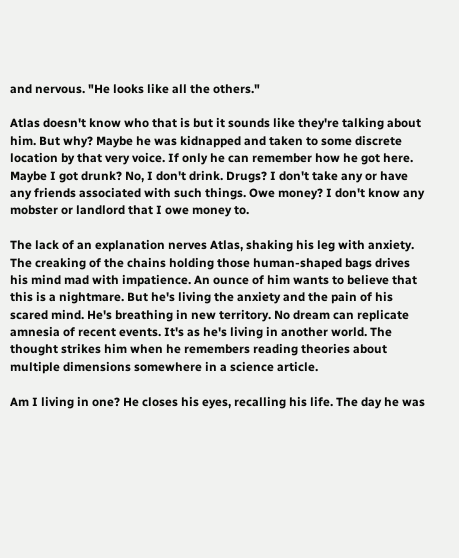and nervous. "He looks like all the others."

Atlas doesn't know who that is but it sounds like they're talking about him. But why? Maybe he was kidnapped and taken to some discrete location by that very voice. If only he can remember how he got here. Maybe I got drunk? No, I don't drink. Drugs? I don't take any or have any friends associated with such things. Owe money? I don't know any mobster or landlord that I owe money to.

The lack of an explanation nerves Atlas, shaking his leg with anxiety. The creaking of the chains holding those human-shaped bags drives his mind mad with impatience. An ounce of him wants to believe that this is a nightmare. But he's living the anxiety and the pain of his scared mind. He's breathing in new territory. No dream can replicate amnesia of recent events. It's as he's living in another world. The thought strikes him when he remembers reading theories about multiple dimensions somewhere in a science article.

Am I living in one? He closes his eyes, recalling his life. The day he was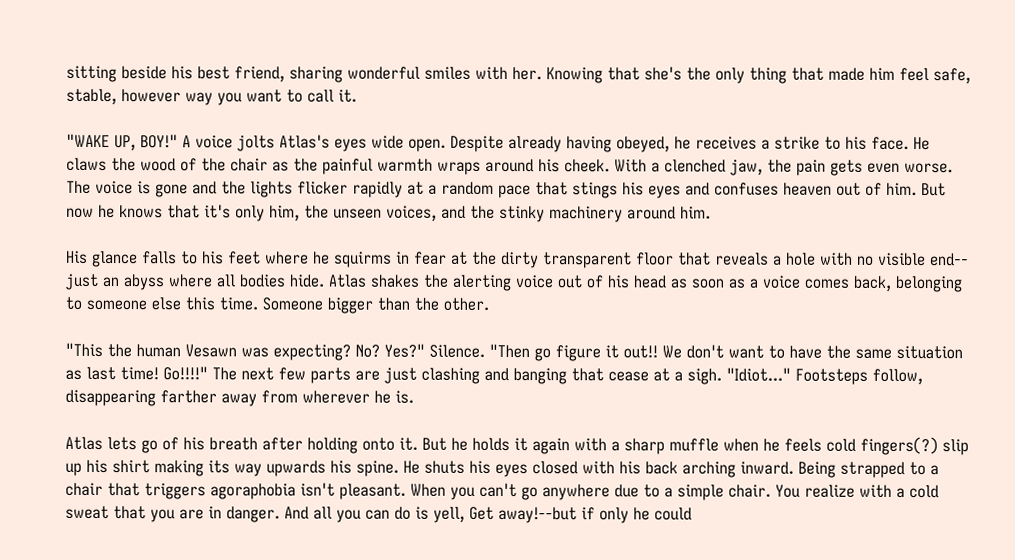sitting beside his best friend, sharing wonderful smiles with her. Knowing that she's the only thing that made him feel safe, stable, however way you want to call it.

"WAKE UP, BOY!" A voice jolts Atlas's eyes wide open. Despite already having obeyed, he receives a strike to his face. He claws the wood of the chair as the painful warmth wraps around his cheek. With a clenched jaw, the pain gets even worse. The voice is gone and the lights flicker rapidly at a random pace that stings his eyes and confuses heaven out of him. But now he knows that it's only him, the unseen voices, and the stinky machinery around him.

His glance falls to his feet where he squirms in fear at the dirty transparent floor that reveals a hole with no visible end-- just an abyss where all bodies hide. Atlas shakes the alerting voice out of his head as soon as a voice comes back, belonging to someone else this time. Someone bigger than the other.

"This the human Vesawn was expecting? No? Yes?" Silence. "Then go figure it out!! We don't want to have the same situation as last time! Go!!!!" The next few parts are just clashing and banging that cease at a sigh. "Idiot..." Footsteps follow, disappearing farther away from wherever he is.

Atlas lets go of his breath after holding onto it. But he holds it again with a sharp muffle when he feels cold fingers(?) slip up his shirt making its way upwards his spine. He shuts his eyes closed with his back arching inward. Being strapped to a chair that triggers agoraphobia isn't pleasant. When you can't go anywhere due to a simple chair. You realize with a cold sweat that you are in danger. And all you can do is yell, Get away!--but if only he could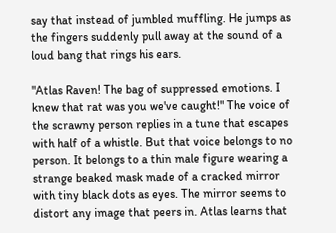say that instead of jumbled muffling. He jumps as the fingers suddenly pull away at the sound of a loud bang that rings his ears.

"Atlas Raven! The bag of suppressed emotions. I knew that rat was you we've caught!" The voice of the scrawny person replies in a tune that escapes with half of a whistle. But that voice belongs to no person. It belongs to a thin male figure wearing a strange beaked mask made of a cracked mirror with tiny black dots as eyes. The mirror seems to distort any image that peers in. Atlas learns that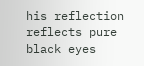his reflection reflects pure black eyes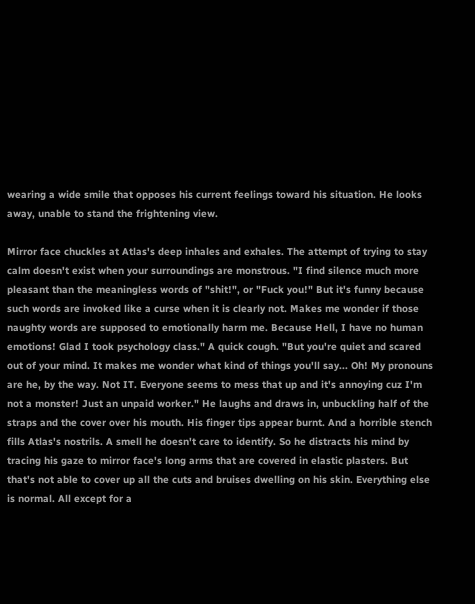wearing a wide smile that opposes his current feelings toward his situation. He looks away, unable to stand the frightening view.

Mirror face chuckles at Atlas's deep inhales and exhales. The attempt of trying to stay calm doesn't exist when your surroundings are monstrous. "I find silence much more pleasant than the meaningless words of "shit!", or "Fuck you!" But it's funny because such words are invoked like a curse when it is clearly not. Makes me wonder if those naughty words are supposed to emotionally harm me. Because Hell, I have no human emotions! Glad I took psychology class." A quick cough. "But you're quiet and scared out of your mind. It makes me wonder what kind of things you'll say... Oh! My pronouns are he, by the way. Not IT. Everyone seems to mess that up and it's annoying cuz I'm not a monster! Just an unpaid worker." He laughs and draws in, unbuckling half of the straps and the cover over his mouth. His finger tips appear burnt. And a horrible stench fills Atlas's nostrils. A smell he doesn't care to identify. So he distracts his mind by tracing his gaze to mirror face's long arms that are covered in elastic plasters. But that's not able to cover up all the cuts and bruises dwelling on his skin. Everything else is normal. All except for a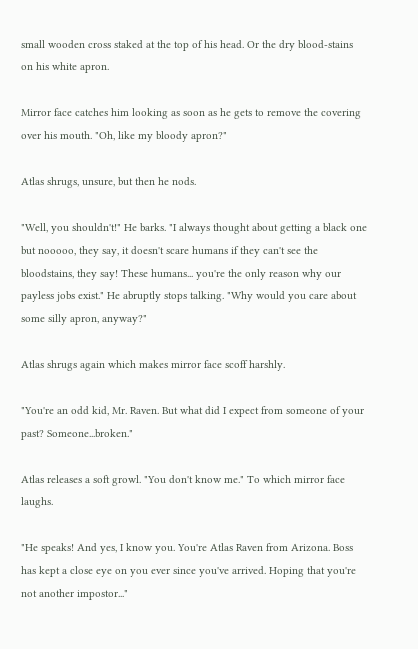small wooden cross staked at the top of his head. Or the dry blood-stains on his white apron.

Mirror face catches him looking as soon as he gets to remove the covering over his mouth. "Oh, like my bloody apron?"

Atlas shrugs, unsure, but then he nods.

"Well, you shouldn't!" He barks. "I always thought about getting a black one but nooooo, they say, it doesn't scare humans if they can't see the bloodstains, they say! These humans... you're the only reason why our payless jobs exist." He abruptly stops talking. "Why would you care about some silly apron, anyway?"

Atlas shrugs again which makes mirror face scoff harshly.

"You're an odd kid, Mr. Raven. But what did I expect from someone of your past? Someone...broken."

Atlas releases a soft growl. "You don't know me." To which mirror face laughs.

"He speaks! And yes, I know you. You're Atlas Raven from Arizona. Boss has kept a close eye on you ever since you've arrived. Hoping that you're not another impostor..."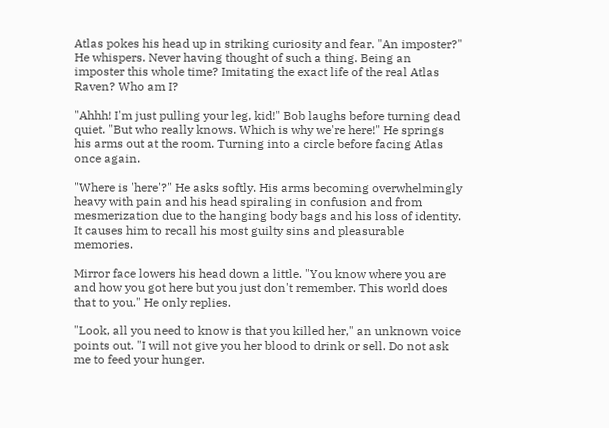Atlas pokes his head up in striking curiosity and fear. "An imposter?" He whispers. Never having thought of such a thing. Being an imposter this whole time? Imitating the exact life of the real Atlas Raven? Who am I?

"Ahhh! I'm just pulling your leg, kid!" Bob laughs before turning dead quiet. "But who really knows. Which is why we're here!" He springs his arms out at the room. Turning into a circle before facing Atlas once again.

"Where is 'here'?" He asks softly. His arms becoming overwhelmingly heavy with pain and his head spiraling in confusion and from mesmerization due to the hanging body bags and his loss of identity. It causes him to recall his most guilty sins and pleasurable memories.

Mirror face lowers his head down a little. "You know where you are and how you got here but you just don't remember. This world does that to you." He only replies.

"Look, all you need to know is that you killed her," an unknown voice points out. "I will not give you her blood to drink or sell. Do not ask me to feed your hunger.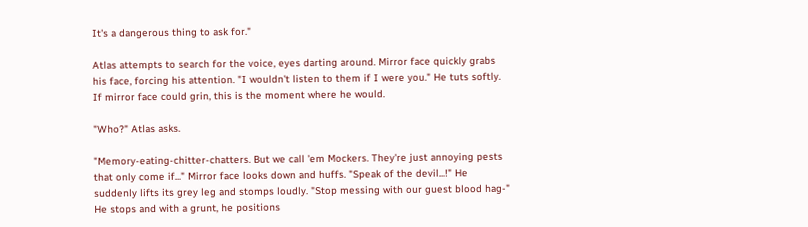It's a dangerous thing to ask for."

Atlas attempts to search for the voice, eyes darting around. Mirror face quickly grabs his face, forcing his attention. "I wouldn't listen to them if I were you." He tuts softly. If mirror face could grin, this is the moment where he would.

"Who?" Atlas asks.

"Memory-eating-chitter-chatters. But we call 'em Mockers. They're just annoying pests that only come if..." Mirror face looks down and huffs. "Speak of the devil...!" He suddenly lifts its grey leg and stomps loudly. "Stop messing with our guest blood hag-" He stops and with a grunt, he positions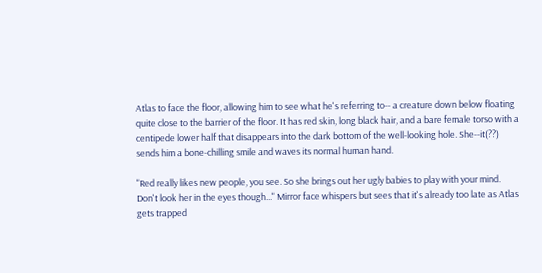Atlas to face the floor, allowing him to see what he's referring to-- a creature down below floating quite close to the barrier of the floor. It has red skin, long black hair, and a bare female torso with a centipede lower half that disappears into the dark bottom of the well-looking hole. She--it(??) sends him a bone-chilling smile and waves its normal human hand.

"Red really likes new people, you see. So she brings out her ugly babies to play with your mind. Don't look her in the eyes though..." Mirror face whispers but sees that it's already too late as Atlas gets trapped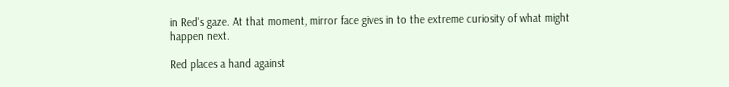in Red's gaze. At that moment, mirror face gives in to the extreme curiosity of what might happen next.

Red places a hand against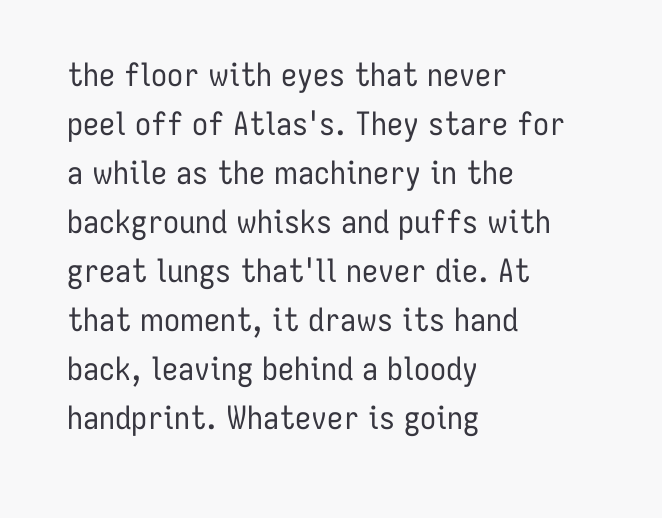the floor with eyes that never peel off of Atlas's. They stare for a while as the machinery in the background whisks and puffs with great lungs that'll never die. At that moment, it draws its hand back, leaving behind a bloody handprint. Whatever is going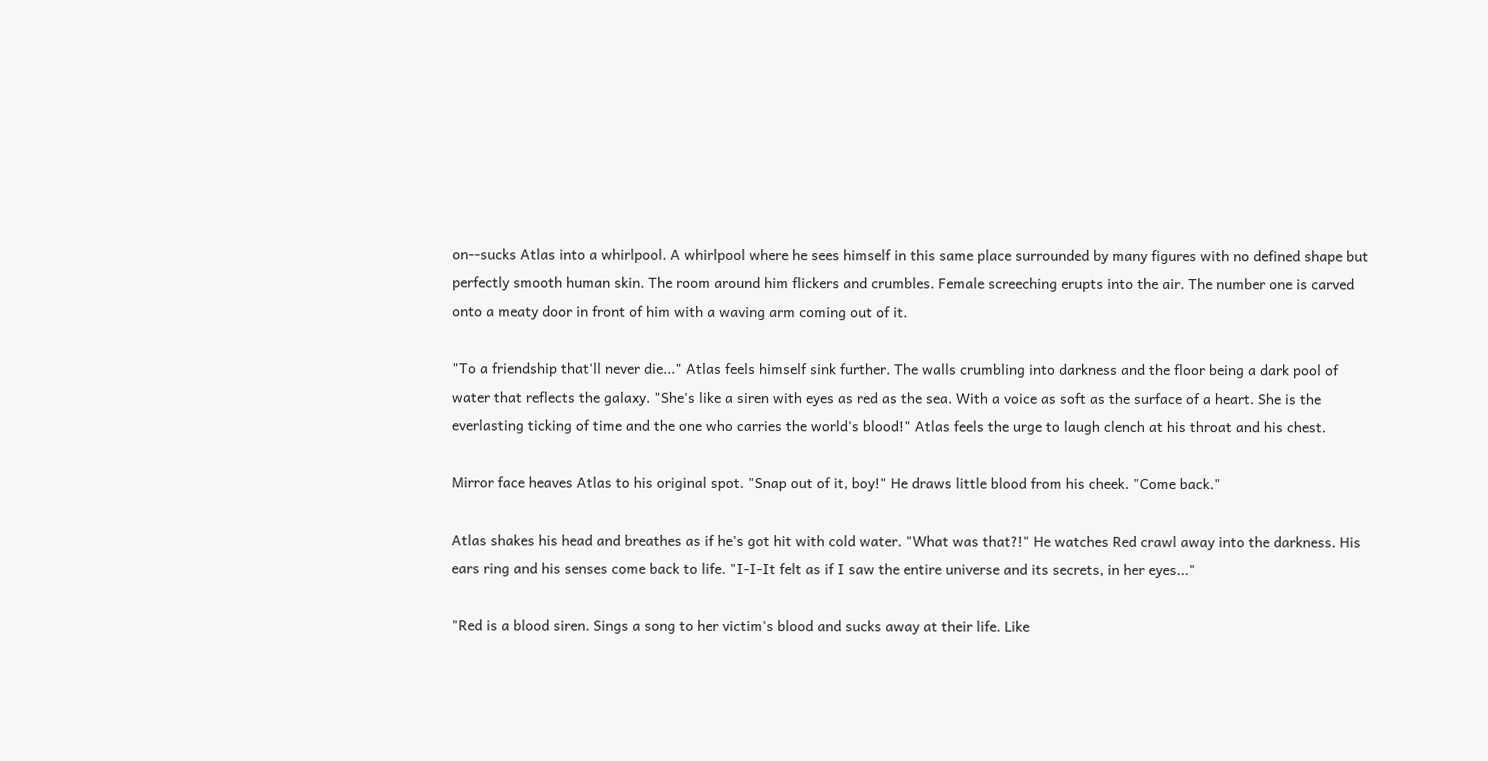on--sucks Atlas into a whirlpool. A whirlpool where he sees himself in this same place surrounded by many figures with no defined shape but perfectly smooth human skin. The room around him flickers and crumbles. Female screeching erupts into the air. The number one is carved onto a meaty door in front of him with a waving arm coming out of it.

"To a friendship that'll never die..." Atlas feels himself sink further. The walls crumbling into darkness and the floor being a dark pool of water that reflects the galaxy. "She's like a siren with eyes as red as the sea. With a voice as soft as the surface of a heart. She is the everlasting ticking of time and the one who carries the world's blood!" Atlas feels the urge to laugh clench at his throat and his chest.

Mirror face heaves Atlas to his original spot. "Snap out of it, boy!" He draws little blood from his cheek. "Come back."

Atlas shakes his head and breathes as if he's got hit with cold water. "What was that?!" He watches Red crawl away into the darkness. His ears ring and his senses come back to life. "I-I-It felt as if I saw the entire universe and its secrets, in her eyes..."

"Red is a blood siren. Sings a song to her victim's blood and sucks away at their life. Like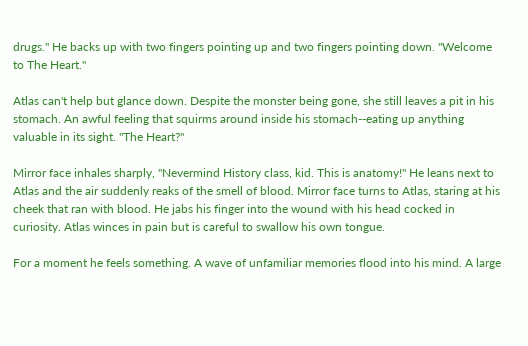drugs." He backs up with two fingers pointing up and two fingers pointing down. "Welcome to The Heart."

Atlas can't help but glance down. Despite the monster being gone, she still leaves a pit in his stomach. An awful feeling that squirms around inside his stomach--eating up anything valuable in its sight. "The Heart?"

Mirror face inhales sharply, "Nevermind History class, kid. This is anatomy!" He leans next to Atlas and the air suddenly reaks of the smell of blood. Mirror face turns to Atlas, staring at his cheek that ran with blood. He jabs his finger into the wound with his head cocked in curiosity. Atlas winces in pain but is careful to swallow his own tongue.

For a moment he feels something. A wave of unfamiliar memories flood into his mind. A large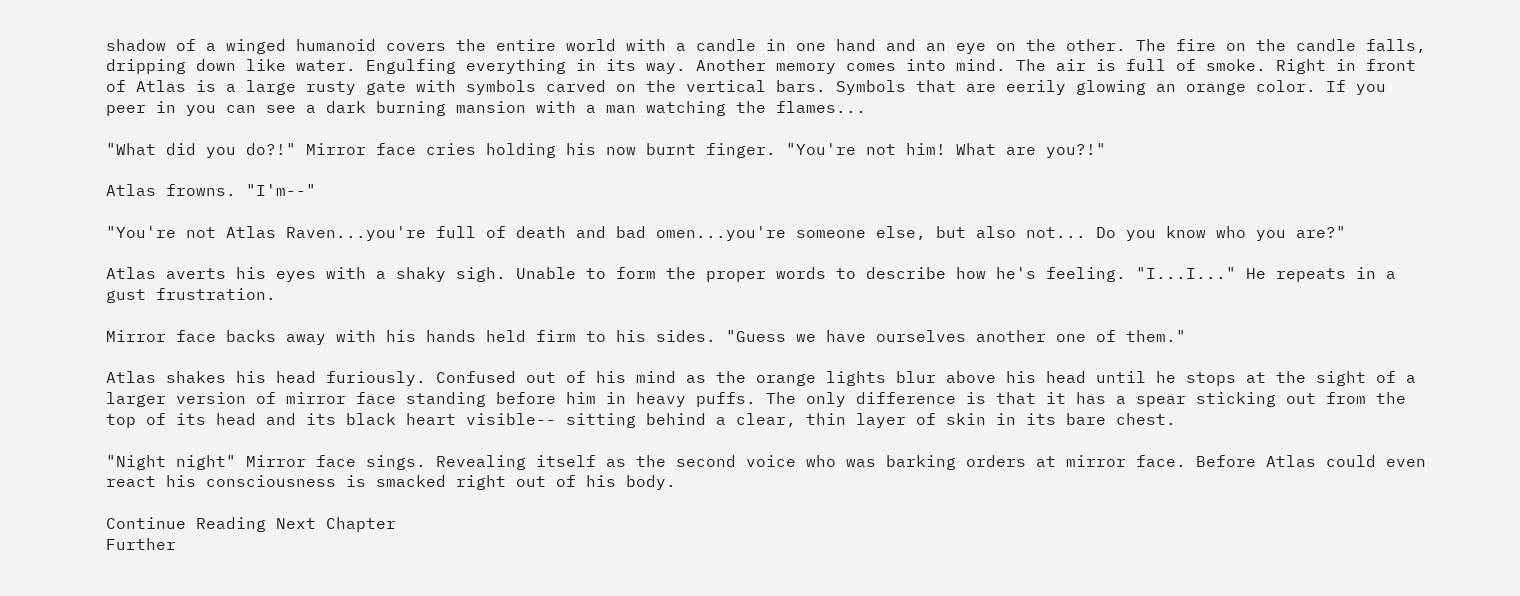shadow of a winged humanoid covers the entire world with a candle in one hand and an eye on the other. The fire on the candle falls, dripping down like water. Engulfing everything in its way. Another memory comes into mind. The air is full of smoke. Right in front of Atlas is a large rusty gate with symbols carved on the vertical bars. Symbols that are eerily glowing an orange color. If you peer in you can see a dark burning mansion with a man watching the flames...

"What did you do?!" Mirror face cries holding his now burnt finger. "You're not him! What are you?!"

Atlas frowns. "I'm--"

"You're not Atlas Raven...you're full of death and bad omen...you're someone else, but also not... Do you know who you are?"

Atlas averts his eyes with a shaky sigh. Unable to form the proper words to describe how he's feeling. "I...I..." He repeats in a gust frustration.

Mirror face backs away with his hands held firm to his sides. "Guess we have ourselves another one of them."

Atlas shakes his head furiously. Confused out of his mind as the orange lights blur above his head until he stops at the sight of a larger version of mirror face standing before him in heavy puffs. The only difference is that it has a spear sticking out from the top of its head and its black heart visible-- sitting behind a clear, thin layer of skin in its bare chest.

"Night night" Mirror face sings. Revealing itself as the second voice who was barking orders at mirror face. Before Atlas could even react his consciousness is smacked right out of his body.

Continue Reading Next Chapter
Further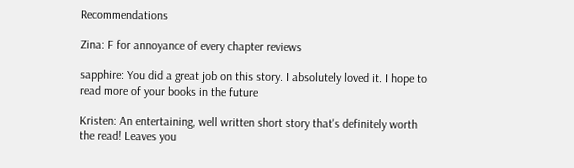Recommendations

Zina: F for annoyance of every chapter reviews

sapphire: You did a great job on this story. I absolutely loved it. I hope to read more of your books in the future

Kristen: An entertaining, well written short story that's definitely worth the read! Leaves you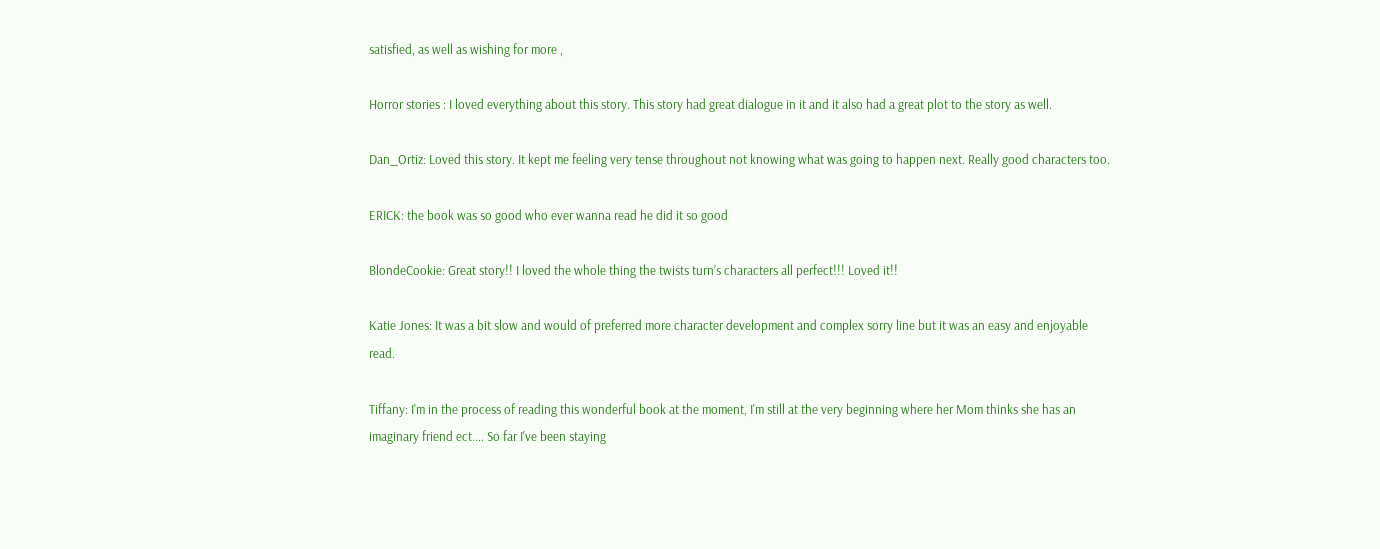satisfied, as well as wishing for more ,

Horror stories : I loved everything about this story. This story had great dialogue in it and it also had a great plot to the story as well.

Dan_Ortiz: Loved this story. It kept me feeling very tense throughout not knowing what was going to happen next. Really good characters too.

ERICK: the book was so good who ever wanna read he did it so good

BlondeCookie: Great story!! I loved the whole thing the twists turn’s characters all perfect!!! Loved it!!

Katie Jones: It was a bit slow and would of preferred more character development and complex sorry line but it was an easy and enjoyable read.

Tiffany: I'm in the process of reading this wonderful book at the moment, I'm still at the very beginning where her Mom thinks she has an imaginary friend ect.... So far I've been staying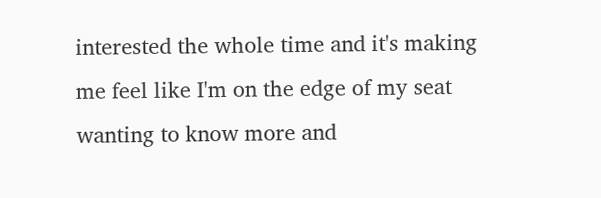interested the whole time and it's making me feel like I'm on the edge of my seat wanting to know more and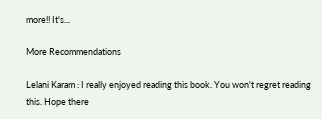more!! It's...

More Recommendations

Lelani Karam : I really enjoyed reading this book. You won't regret reading this. Hope there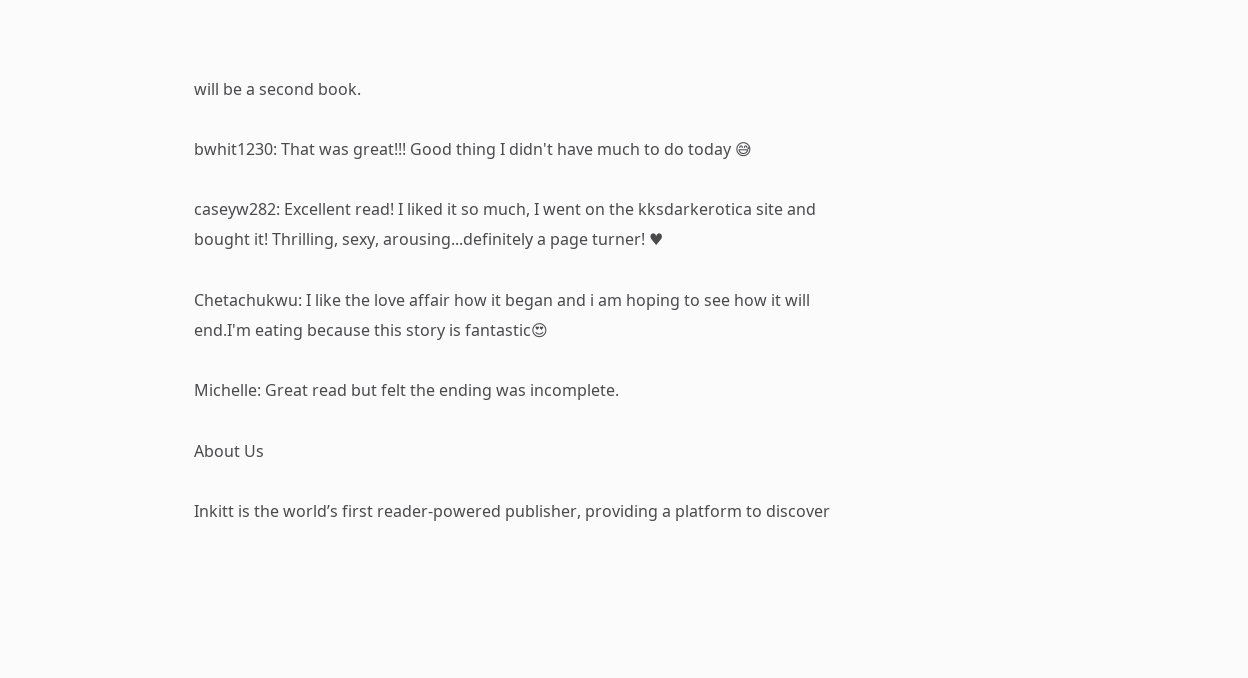will be a second book.

bwhit1230: That was great!!! Good thing I didn't have much to do today 😅

caseyw282: Excellent read! I liked it so much, I went on the kksdarkerotica site and bought it! Thrilling, sexy, arousing...definitely a page turner! ♥

Chetachukwu: I like the love affair how it began and i am hoping to see how it will end.I'm eating because this story is fantastic😍

Michelle: Great read but felt the ending was incomplete.

About Us

Inkitt is the world’s first reader-powered publisher, providing a platform to discover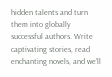hidden talents and turn them into globally successful authors. Write captivating stories, read enchanting novels, and we’ll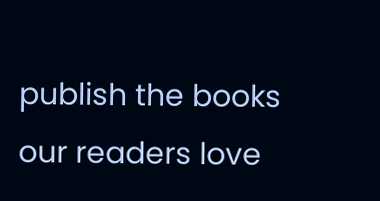publish the books our readers love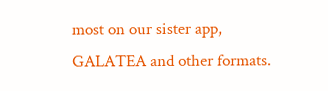most on our sister app, GALATEA and other formats.